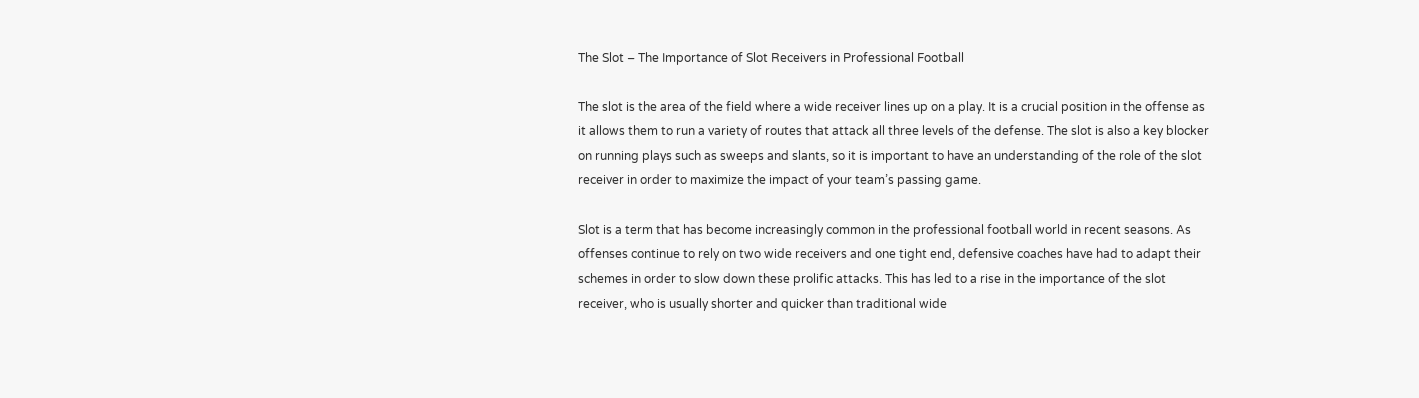The Slot – The Importance of Slot Receivers in Professional Football

The slot is the area of the field where a wide receiver lines up on a play. It is a crucial position in the offense as it allows them to run a variety of routes that attack all three levels of the defense. The slot is also a key blocker on running plays such as sweeps and slants, so it is important to have an understanding of the role of the slot receiver in order to maximize the impact of your team’s passing game.

Slot is a term that has become increasingly common in the professional football world in recent seasons. As offenses continue to rely on two wide receivers and one tight end, defensive coaches have had to adapt their schemes in order to slow down these prolific attacks. This has led to a rise in the importance of the slot receiver, who is usually shorter and quicker than traditional wide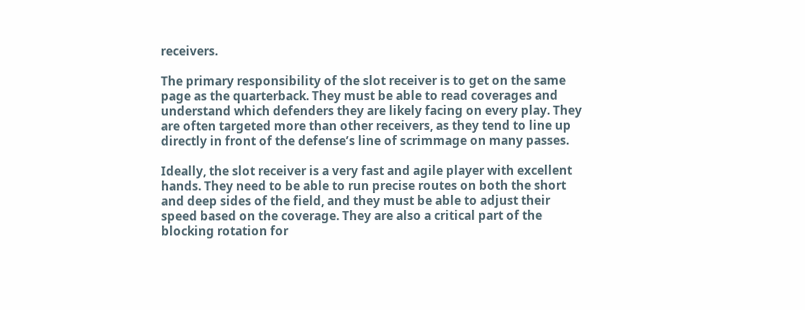receivers.

The primary responsibility of the slot receiver is to get on the same page as the quarterback. They must be able to read coverages and understand which defenders they are likely facing on every play. They are often targeted more than other receivers, as they tend to line up directly in front of the defense’s line of scrimmage on many passes.

Ideally, the slot receiver is a very fast and agile player with excellent hands. They need to be able to run precise routes on both the short and deep sides of the field, and they must be able to adjust their speed based on the coverage. They are also a critical part of the blocking rotation for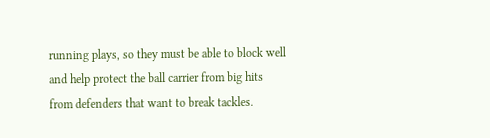running plays, so they must be able to block well and help protect the ball carrier from big hits from defenders that want to break tackles.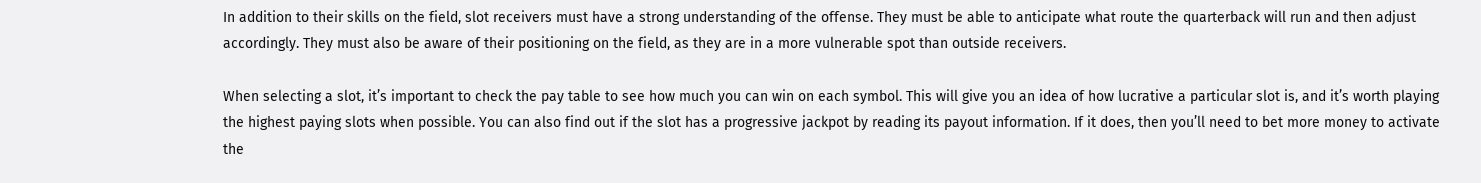In addition to their skills on the field, slot receivers must have a strong understanding of the offense. They must be able to anticipate what route the quarterback will run and then adjust accordingly. They must also be aware of their positioning on the field, as they are in a more vulnerable spot than outside receivers.

When selecting a slot, it’s important to check the pay table to see how much you can win on each symbol. This will give you an idea of how lucrative a particular slot is, and it’s worth playing the highest paying slots when possible. You can also find out if the slot has a progressive jackpot by reading its payout information. If it does, then you’ll need to bet more money to activate the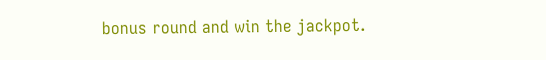bonus round and win the jackpot.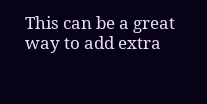This can be a great way to add extra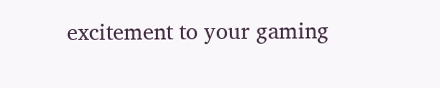excitement to your gaming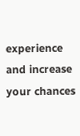experience and increase your chances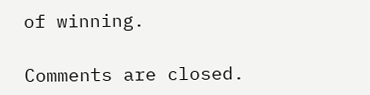of winning.

Comments are closed.